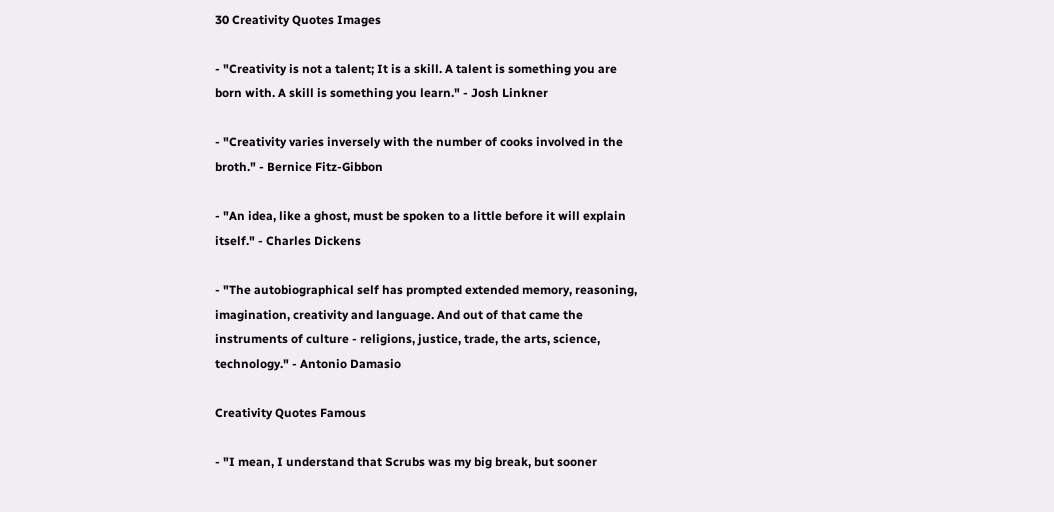30 Creativity Quotes Images

- "Creativity is not a talent; It is a skill. A talent is something you are born with. A skill is something you learn." - Josh Linkner

- "Creativity varies inversely with the number of cooks involved in the broth." - Bernice Fitz-Gibbon

- "An idea, like a ghost, must be spoken to a little before it will explain itself." - Charles Dickens

- "The autobiographical self has prompted extended memory, reasoning, imagination, creativity and language. And out of that came the instruments of culture - religions, justice, trade, the arts, science, technology." - Antonio Damasio

Creativity Quotes Famous

- "I mean, I understand that Scrubs was my big break, but sooner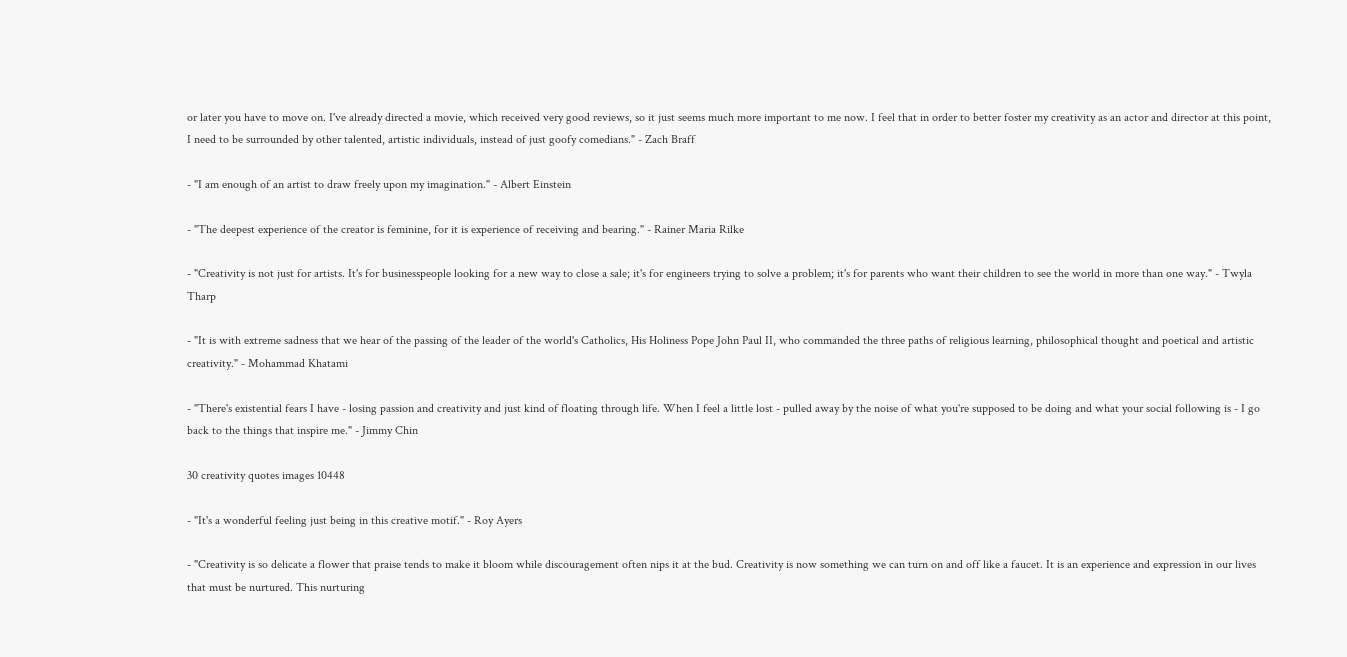or later you have to move on. I've already directed a movie, which received very good reviews, so it just seems much more important to me now. I feel that in order to better foster my creativity as an actor and director at this point, I need to be surrounded by other talented, artistic individuals, instead of just goofy comedians." - Zach Braff

- "I am enough of an artist to draw freely upon my imagination." - Albert Einstein

- "The deepest experience of the creator is feminine, for it is experience of receiving and bearing." - Rainer Maria Rilke

- "Creativity is not just for artists. It's for businesspeople looking for a new way to close a sale; it's for engineers trying to solve a problem; it's for parents who want their children to see the world in more than one way." - Twyla Tharp

- "It is with extreme sadness that we hear of the passing of the leader of the world's Catholics, His Holiness Pope John Paul II, who commanded the three paths of religious learning, philosophical thought and poetical and artistic creativity." - Mohammad Khatami

- "There's existential fears I have - losing passion and creativity and just kind of floating through life. When I feel a little lost - pulled away by the noise of what you're supposed to be doing and what your social following is - I go back to the things that inspire me." - Jimmy Chin

30 creativity quotes images 10448

- "It's a wonderful feeling just being in this creative motif." - Roy Ayers

- "Creativity is so delicate a flower that praise tends to make it bloom while discouragement often nips it at the bud. Creativity is now something we can turn on and off like a faucet. It is an experience and expression in our lives that must be nurtured. This nurturing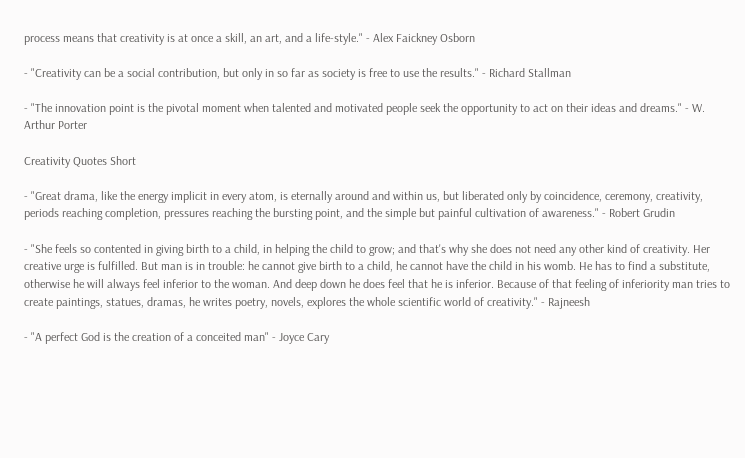process means that creativity is at once a skill, an art, and a life-style." - Alex Faickney Osborn

- "Creativity can be a social contribution, but only in so far as society is free to use the results." - Richard Stallman

- "The innovation point is the pivotal moment when talented and motivated people seek the opportunity to act on their ideas and dreams." - W. Arthur Porter

Creativity Quotes Short

- "Great drama, like the energy implicit in every atom, is eternally around and within us, but liberated only by coincidence, ceremony, creativity, periods reaching completion, pressures reaching the bursting point, and the simple but painful cultivation of awareness." - Robert Grudin

- "She feels so contented in giving birth to a child, in helping the child to grow; and that's why she does not need any other kind of creativity. Her creative urge is fulfilled. But man is in trouble: he cannot give birth to a child, he cannot have the child in his womb. He has to find a substitute, otherwise he will always feel inferior to the woman. And deep down he does feel that he is inferior. Because of that feeling of inferiority man tries to create paintings, statues, dramas, he writes poetry, novels, explores the whole scientific world of creativity." - Rajneesh

- "A perfect God is the creation of a conceited man" - Joyce Cary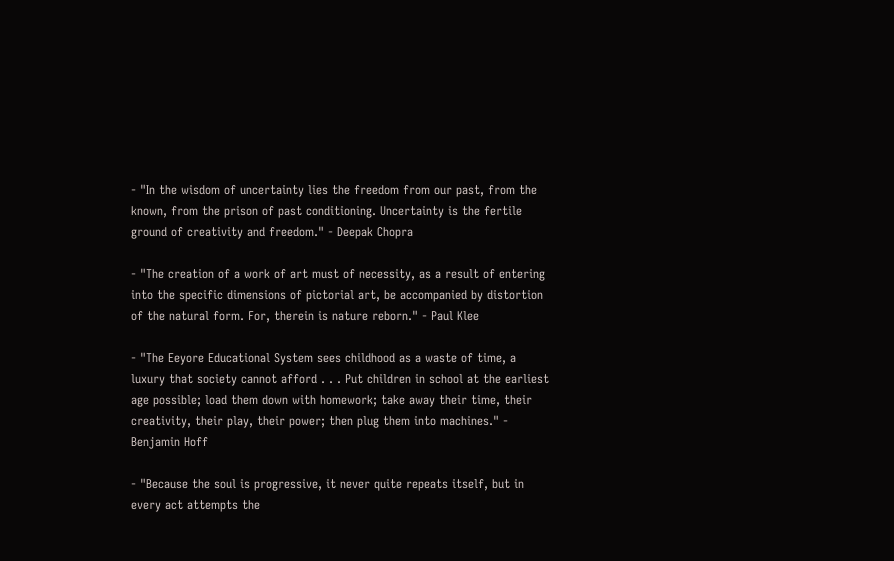- "In the wisdom of uncertainty lies the freedom from our past, from the known, from the prison of past conditioning. Uncertainty is the fertile ground of creativity and freedom." - Deepak Chopra

- "The creation of a work of art must of necessity, as a result of entering into the specific dimensions of pictorial art, be accompanied by distortion of the natural form. For, therein is nature reborn." - Paul Klee

- "The Eeyore Educational System sees childhood as a waste of time, a luxury that society cannot afford . . . Put children in school at the earliest age possible; load them down with homework; take away their time, their creativity, their play, their power; then plug them into machines." - Benjamin Hoff

- "Because the soul is progressive, it never quite repeats itself, but in every act attempts the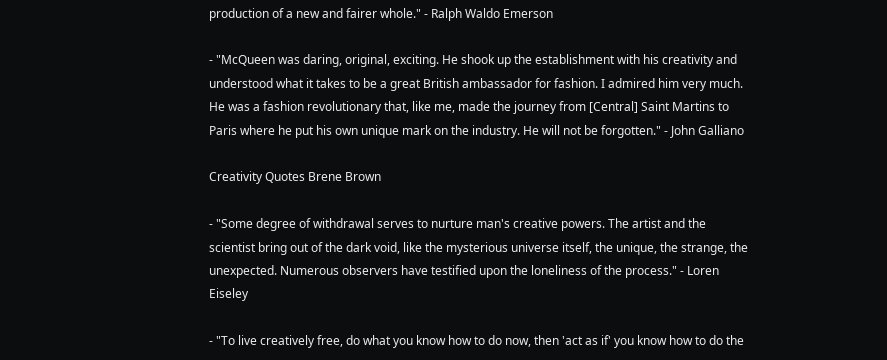production of a new and fairer whole." - Ralph Waldo Emerson

- "McQueen was daring, original, exciting. He shook up the establishment with his creativity and understood what it takes to be a great British ambassador for fashion. I admired him very much. He was a fashion revolutionary that, like me, made the journey from [Central] Saint Martins to Paris where he put his own unique mark on the industry. He will not be forgotten." - John Galliano

Creativity Quotes Brene Brown

- "Some degree of withdrawal serves to nurture man's creative powers. The artist and the scientist bring out of the dark void, like the mysterious universe itself, the unique, the strange, the unexpected. Numerous observers have testified upon the loneliness of the process." - Loren Eiseley

- "To live creatively free, do what you know how to do now, then 'act as if' you know how to do the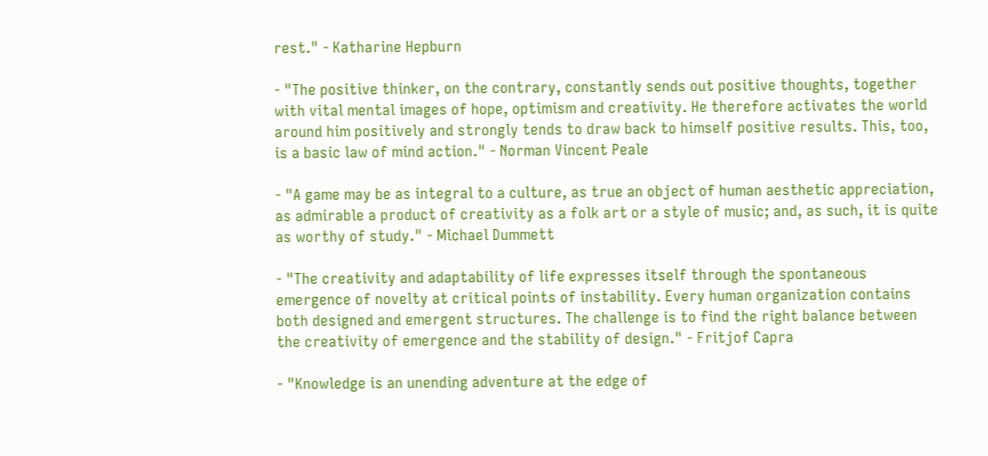rest." - Katharine Hepburn

- "The positive thinker, on the contrary, constantly sends out positive thoughts, together with vital mental images of hope, optimism and creativity. He therefore activates the world around him positively and strongly tends to draw back to himself positive results. This, too, is a basic law of mind action." - Norman Vincent Peale

- "A game may be as integral to a culture, as true an object of human aesthetic appreciation, as admirable a product of creativity as a folk art or a style of music; and, as such, it is quite as worthy of study." - Michael Dummett

- "The creativity and adaptability of life expresses itself through the spontaneous emergence of novelty at critical points of instability. Every human organization contains both designed and emergent structures. The challenge is to find the right balance between the creativity of emergence and the stability of design." - Fritjof Capra

- "Knowledge is an unending adventure at the edge of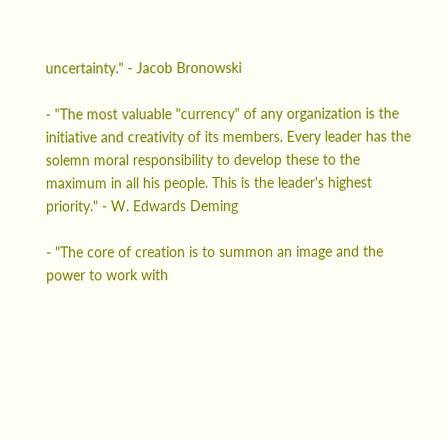uncertainty." - Jacob Bronowski

- "The most valuable "currency" of any organization is the initiative and creativity of its members. Every leader has the solemn moral responsibility to develop these to the maximum in all his people. This is the leader's highest priority." - W. Edwards Deming

- "The core of creation is to summon an image and the power to work with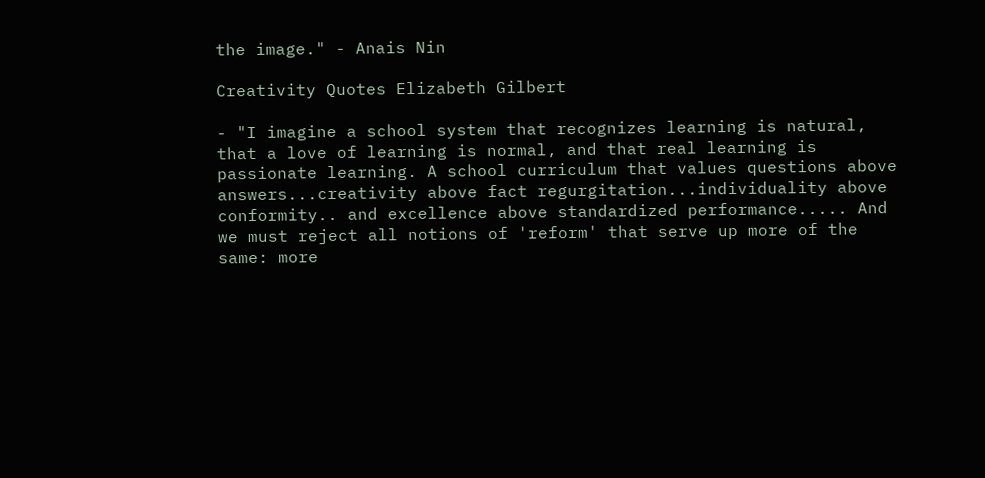the image." - Anais Nin

Creativity Quotes Elizabeth Gilbert

- "I imagine a school system that recognizes learning is natural, that a love of learning is normal, and that real learning is passionate learning. A school curriculum that values questions above answers...creativity above fact regurgitation...individuality above conformity.. and excellence above standardized performance..... And we must reject all notions of 'reform' that serve up more of the same: more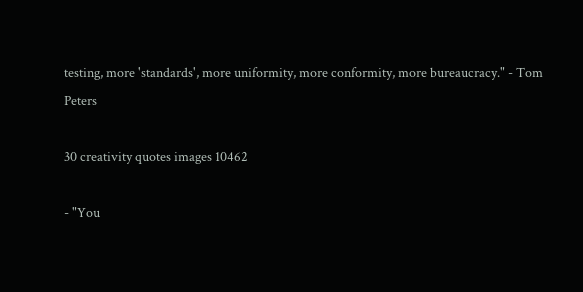testing, more 'standards', more uniformity, more conformity, more bureaucracy." - Tom Peters

30 creativity quotes images 10462

- "You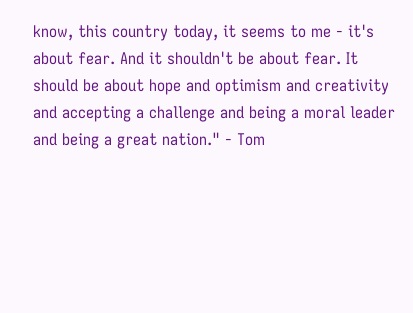know, this country today, it seems to me - it's about fear. And it shouldn't be about fear. It should be about hope and optimism and creativity and accepting a challenge and being a moral leader and being a great nation." - Tom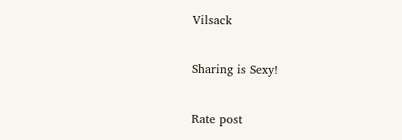Vilsack

Sharing is Sexy!

Rate post